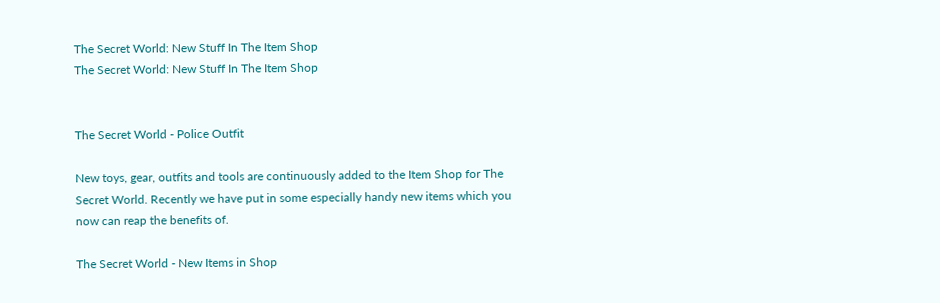The Secret World: New Stuff In The Item Shop
The Secret World: New Stuff In The Item Shop


The Secret World - Police Outfit

New toys, gear, outfits and tools are continuously added to the Item Shop for The Secret World. Recently we have put in some especially handy new items which you now can reap the benefits of.

The Secret World - New Items in Shop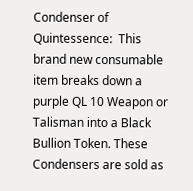Condenser of Quintessence:  This brand new consumable item breaks down a purple QL 10 Weapon or Talisman into a Black Bullion Token. These Condensers are sold as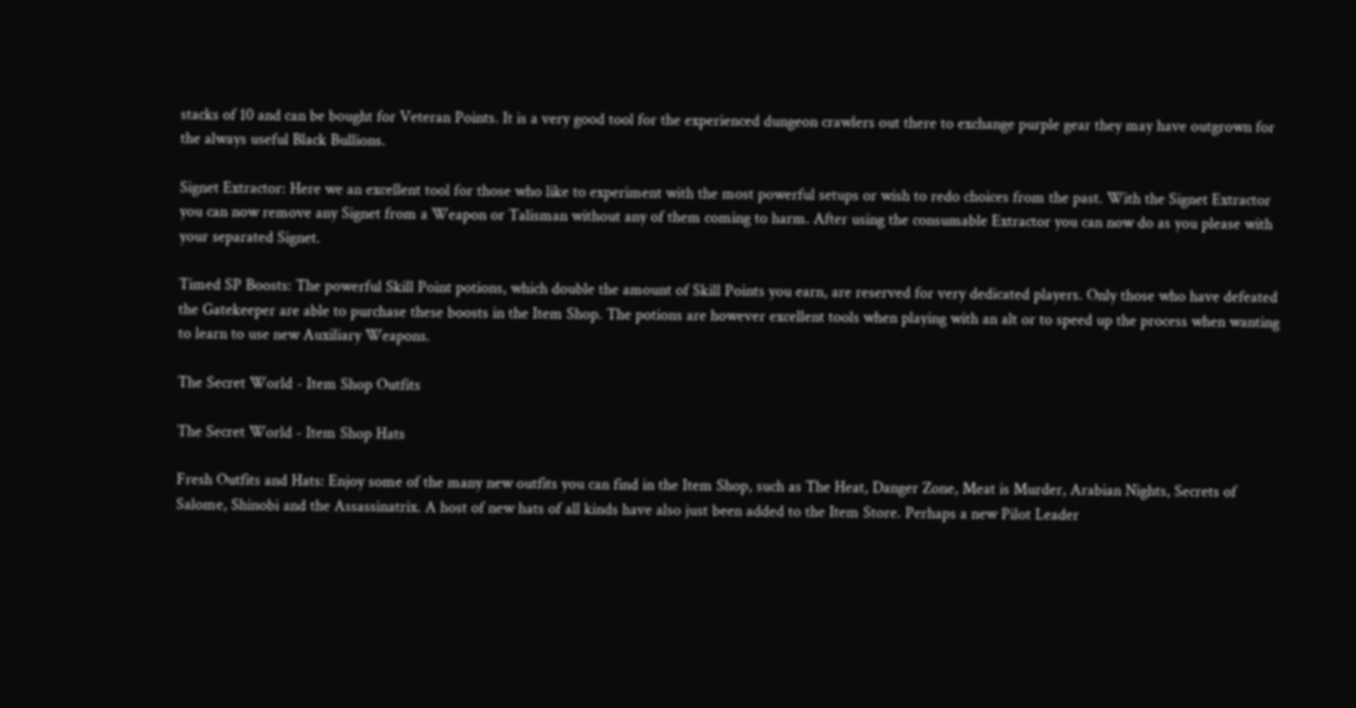stacks of 10 and can be bought for Veteran Points. It is a very good tool for the experienced dungeon crawlers out there to exchange purple gear they may have outgrown for the always useful Black Bullions.

Signet Extractor: Here we an excellent tool for those who like to experiment with the most powerful setups or wish to redo choices from the past. With the Signet Extractor you can now remove any Signet from a Weapon or Talisman without any of them coming to harm. After using the consumable Extractor you can now do as you please with your separated Signet.

Timed SP Boosts: The powerful Skill Point potions, which double the amount of Skill Points you earn, are reserved for very dedicated players. Only those who have defeated the Gatekeeper are able to purchase these boosts in the Item Shop. The potions are however excellent tools when playing with an alt or to speed up the process when wanting to learn to use new Auxiliary Weapons.

The Secret World - Item Shop Outfits

The Secret World - Item Shop Hats

Fresh Outfits and Hats: Enjoy some of the many new outfits you can find in the Item Shop, such as The Heat, Danger Zone, Meat is Murder, Arabian Nights, Secrets of Salome, Shinobi and the Assassinatrix. A host of new hats of all kinds have also just been added to the Item Store. Perhaps a new Pilot Leader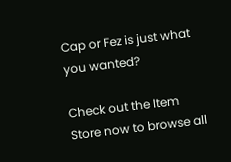Cap or Fez is just what you wanted?

Check out the Item Store now to browse all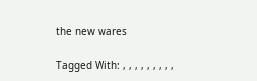the new wares

Tagged With: , , , , , , , , ,